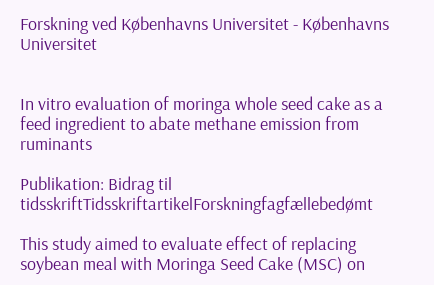Forskning ved Københavns Universitet - Københavns Universitet


In vitro evaluation of moringa whole seed cake as a feed ingredient to abate methane emission from ruminants

Publikation: Bidrag til tidsskriftTidsskriftartikelForskningfagfællebedømt

This study aimed to evaluate effect of replacing soybean meal with Moringa Seed Cake (MSC) on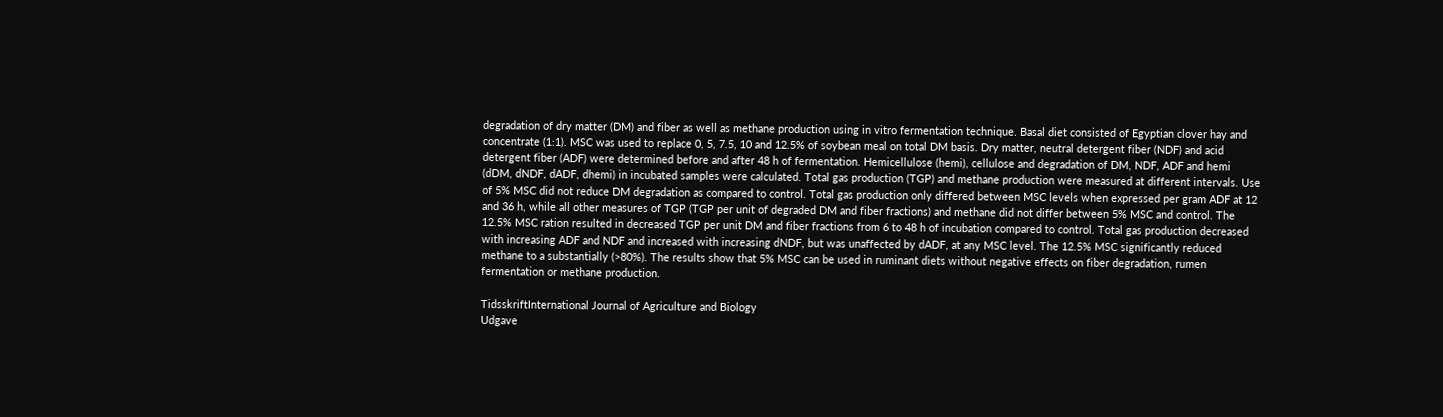degradation of dry matter (DM) and fiber as well as methane production using in vitro fermentation technique. Basal diet consisted of Egyptian clover hay and concentrate (1:1). MSC was used to replace 0, 5, 7.5, 10 and 12.5% of soybean meal on total DM basis. Dry matter, neutral detergent fiber (NDF) and acid detergent fiber (ADF) were determined before and after 48 h of fermentation. Hemicellulose (hemi), cellulose and degradation of DM, NDF, ADF and hemi (dDM, dNDF, dADF, dhemi) in incubated samples were calculated. Total gas production (TGP) and methane production were measured at different intervals. Use of 5% MSC did not reduce DM degradation as compared to control. Total gas production only differed between MSC levels when expressed per gram ADF at 12 and 36 h, while all other measures of TGP (TGP per unit of degraded DM and fiber fractions) and methane did not differ between 5% MSC and control. The 12.5% MSC ration resulted in decreased TGP per unit DM and fiber fractions from 6 to 48 h of incubation compared to control. Total gas production decreased with increasing ADF and NDF and increased with increasing dNDF, but was unaffected by dADF, at any MSC level. The 12.5% MSC significantly reduced methane to a substantially (>80%). The results show that 5% MSC can be used in ruminant diets without negative effects on fiber degradation, rumen fermentation or methane production.

TidsskriftInternational Journal of Agriculture and Biology
Udgave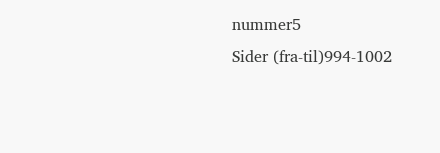nummer5
Sider (fra-til)994-1002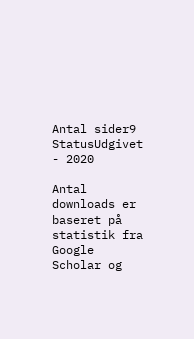Antal sider9
StatusUdgivet - 2020

Antal downloads er baseret på statistik fra Google Scholar og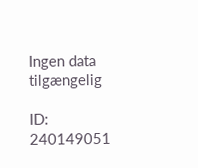Ingen data tilgængelig

ID: 240149051